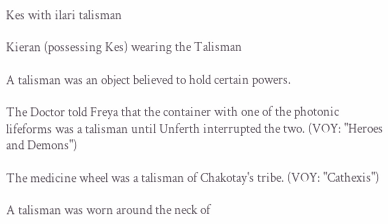Kes with ilari talisman

Kieran (possessing Kes) wearing the Talisman

A talisman was an object believed to hold certain powers.

The Doctor told Freya that the container with one of the photonic lifeforms was a talisman until Unferth interrupted the two. (VOY: "Heroes and Demons")

The medicine wheel was a talisman of Chakotay's tribe. (VOY: "Cathexis")

A talisman was worn around the neck of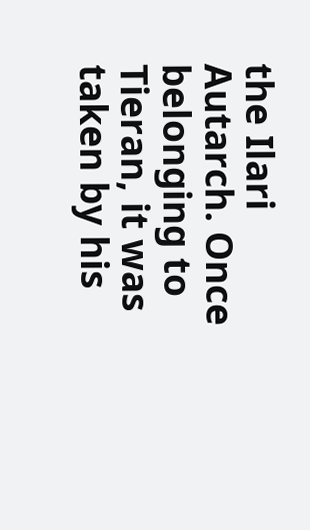the Ilari Autarch. Once belonging to Tieran, it was taken by his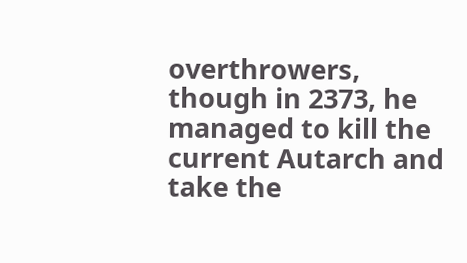overthrowers, though in 2373, he managed to kill the current Autarch and take the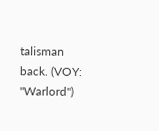talisman back. (VOY: "Warlord")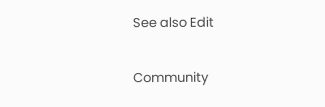See also Edit

Community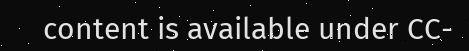content is available under CC-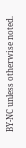BY-NC unless otherwise noted.